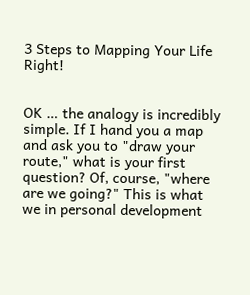3 Steps to Mapping Your Life Right!


OK … the analogy is incredibly simple. If I hand you a map and ask you to "draw your route," what is your first question? Of, course, "where are we going?" This is what we in personal development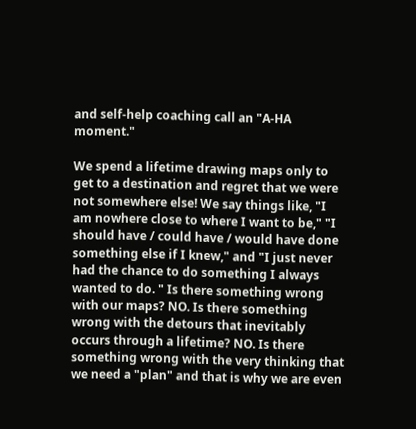and self-help coaching call an "A-HA moment."

We spend a lifetime drawing maps only to get to a destination and regret that we were not somewhere else! We say things like, "I am nowhere close to where I want to be," "I should have / could have / would have done something else if I knew," and "I just never had the chance to do something I always wanted to do. " Is there something wrong with our maps? NO. Is there something wrong with the detours that inevitably occurs through a lifetime? NO. Is there something wrong with the very thinking that we need a "plan" and that is why we are even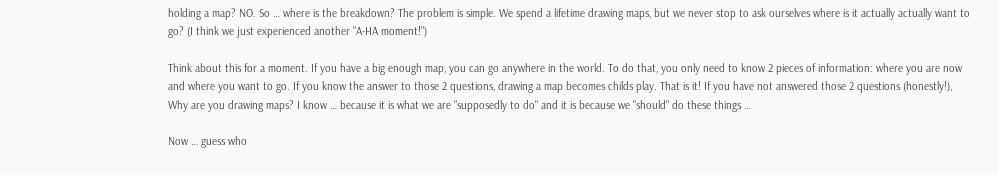holding a map? NO. So … where is the breakdown? The problem is simple. We spend a lifetime drawing maps, but we never stop to ask ourselves where is it actually actually want to go? (I think we just experienced another "A-HA moment!")

Think about this for a moment. If you have a big enough map, you can go anywhere in the world. To do that, you only need to know 2 pieces of information: where you are now and where you want to go. If you know the answer to those 2 questions, drawing a map becomes childs play. That is it! If you have not answered those 2 questions (honestly!), Why are you drawing maps? I know … because it is what we are "supposedly to do" and it is because we "should" do these things …

Now … guess who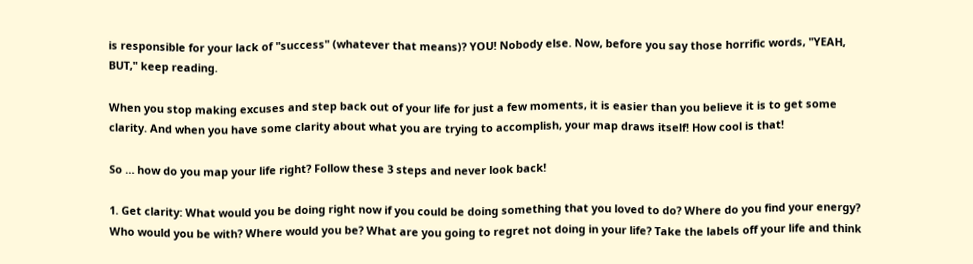is responsible for your lack of "success" (whatever that means)? YOU! Nobody else. Now, before you say those horrific words, "YEAH, BUT," keep reading.

When you stop making excuses and step back out of your life for just a few moments, it is easier than you believe it is to get some clarity. And when you have some clarity about what you are trying to accomplish, your map draws itself! How cool is that!

So … how do you map your life right? Follow these 3 steps and never look back!

1. Get clarity: What would you be doing right now if you could be doing something that you loved to do? Where do you find your energy? Who would you be with? Where would you be? What are you going to regret not doing in your life? Take the labels off your life and think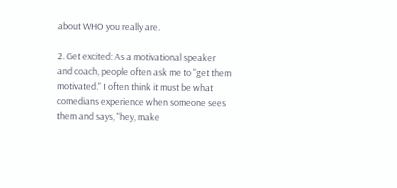about WHO you really are.

2. Get excited: As a motivational speaker and coach, people often ask me to "get them motivated." I often think it must be what comedians experience when someone sees them and says, "hey, make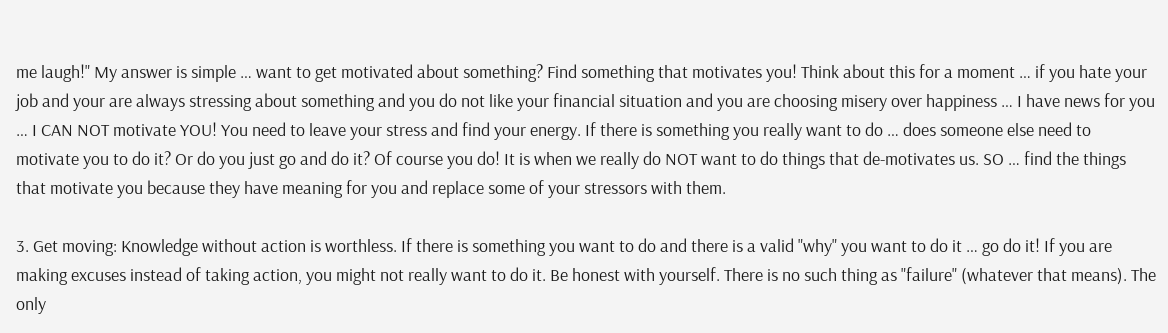me laugh!" My answer is simple … want to get motivated about something? Find something that motivates you! Think about this for a moment … if you hate your job and your are always stressing about something and you do not like your financial situation and you are choosing misery over happiness … I have news for you … I CAN NOT motivate YOU! You need to leave your stress and find your energy. If there is something you really want to do … does someone else need to motivate you to do it? Or do you just go and do it? Of course you do! It is when we really do NOT want to do things that de-motivates us. SO … find the things that motivate you because they have meaning for you and replace some of your stressors with them.

3. Get moving: Knowledge without action is worthless. If there is something you want to do and there is a valid "why" you want to do it … go do it! If you are making excuses instead of taking action, you might not really want to do it. Be honest with yourself. There is no such thing as "failure" (whatever that means). The only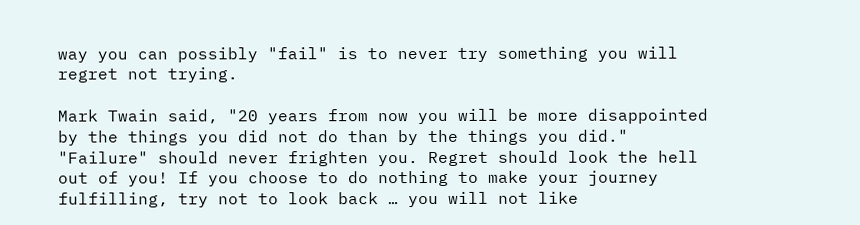way you can possibly "fail" is to never try something you will regret not trying.

Mark Twain said, "20 years from now you will be more disappointed by the things you did not do than by the things you did." "Failure" should never frighten you. Regret should look the hell out of you! If you choose to do nothing to make your journey fulfilling, try not to look back … you will not like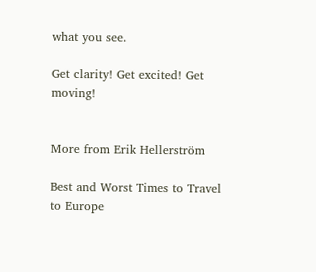what you see.

Get clarity! Get excited! Get moving!


More from Erik Hellerström

Best and Worst Times to Travel to Europe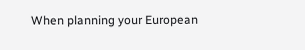When planning your European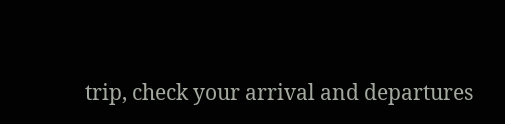trip, check your arrival and departures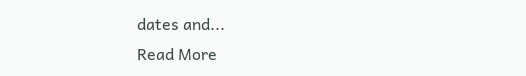dates and...
Read More